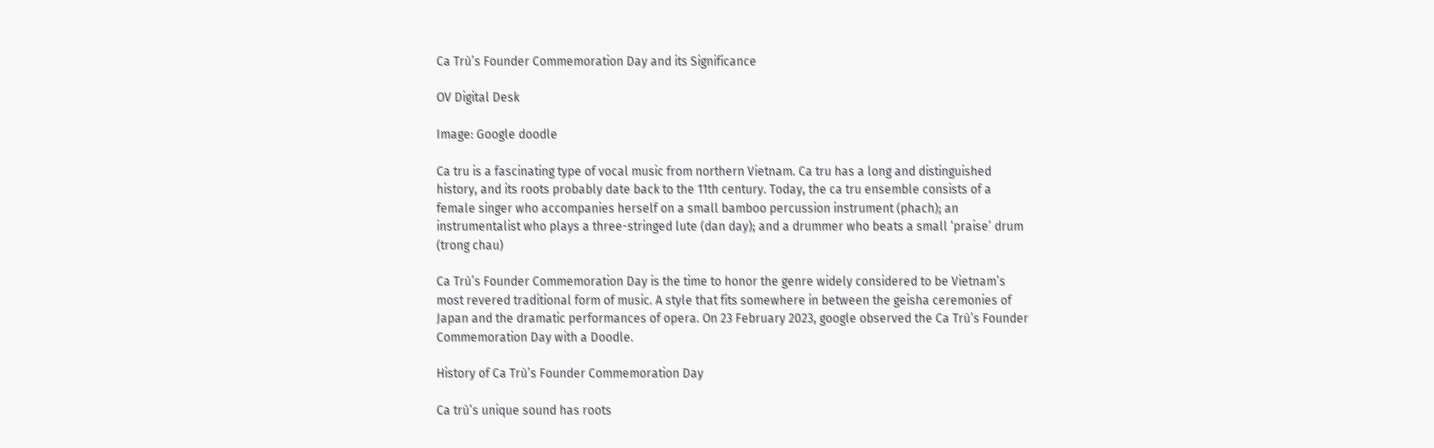Ca Trù’s Founder Commemoration Day and its Significance

OV Digital Desk

Image: Google doodle

Ca tru is a fascinating type of vocal music from northern Vietnam. Ca tru has a long and distinguished history, and its roots probably date back to the 11th century. Today, the ca tru ensemble consists of a female singer who accompanies herself on a small bamboo percussion instrument (phach); an instrumentalist who plays a three-stringed lute (dan day); and a drummer who beats a small ‘praise’ drum (trong chau)

Ca Trù’s Founder Commemoration Day is the time to honor the genre widely considered to be Vietnam’s most revered traditional form of music. A style that fits somewhere in between the geisha ceremonies of Japan and the dramatic performances of opera. On 23 February 2023, google observed the Ca Trù’s Founder Commemoration Day with a Doodle.

History of Ca Trù’s Founder Commemoration Day

Ca trù’s unique sound has roots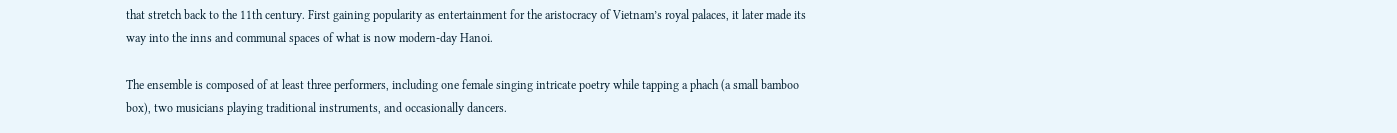that stretch back to the 11th century. First gaining popularity as entertainment for the aristocracy of Vietnam’s royal palaces, it later made its way into the inns and communal spaces of what is now modern-day Hanoi.

The ensemble is composed of at least three performers, including one female singing intricate poetry while tapping a phach (a small bamboo box), two musicians playing traditional instruments, and occasionally dancers.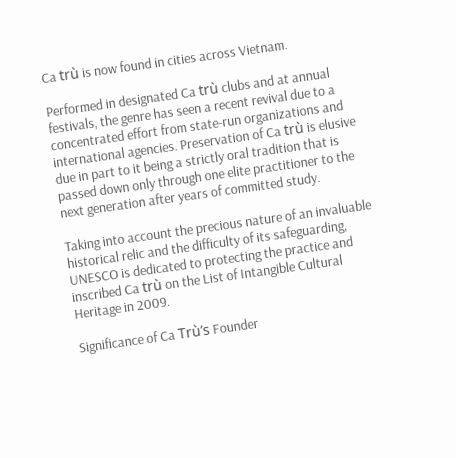Ca trù is now found in cities across Vietnam.

Performed in designated Ca trù clubs and at annual festivals, the genre has seen a recent revival due to a concentrated effort from state-run organizations and international agencies. Preservation of Ca trù is elusive due in part to it being a strictly oral tradition that is passed down only through one elite practitioner to the next generation after years of committed study.

Taking into account the precious nature of an invaluable historical relic and the difficulty of its safeguarding, UNESCO is dedicated to protecting the practice and inscribed Ca trù on the List of Intangible Cultural Heritage in 2009.

Significance of Ca Trù’s Founder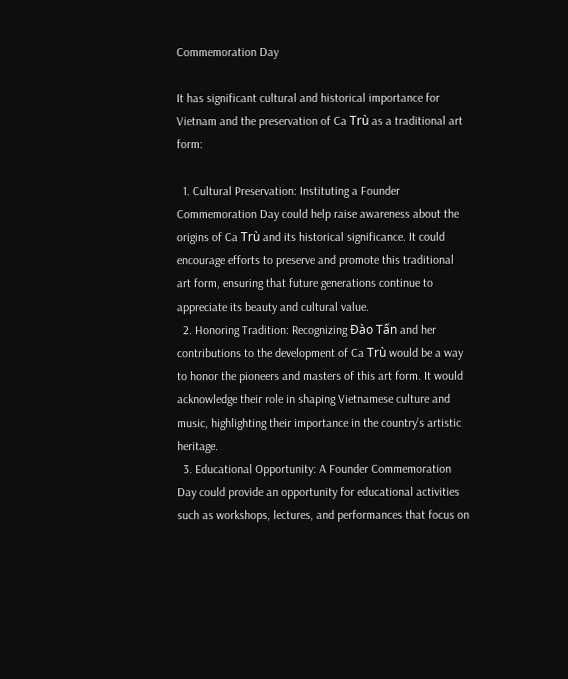Commemoration Day

It has significant cultural and historical importance for Vietnam and the preservation of Ca Trù as a traditional art form:

  1. Cultural Preservation: Instituting a Founder Commemoration Day could help raise awareness about the origins of Ca Trù and its historical significance. It could encourage efforts to preserve and promote this traditional art form, ensuring that future generations continue to appreciate its beauty and cultural value.
  2. Honoring Tradition: Recognizing Đào Tấn and her contributions to the development of Ca Trù would be a way to honor the pioneers and masters of this art form. It would acknowledge their role in shaping Vietnamese culture and music, highlighting their importance in the country’s artistic heritage.
  3. Educational Opportunity: A Founder Commemoration Day could provide an opportunity for educational activities such as workshops, lectures, and performances that focus on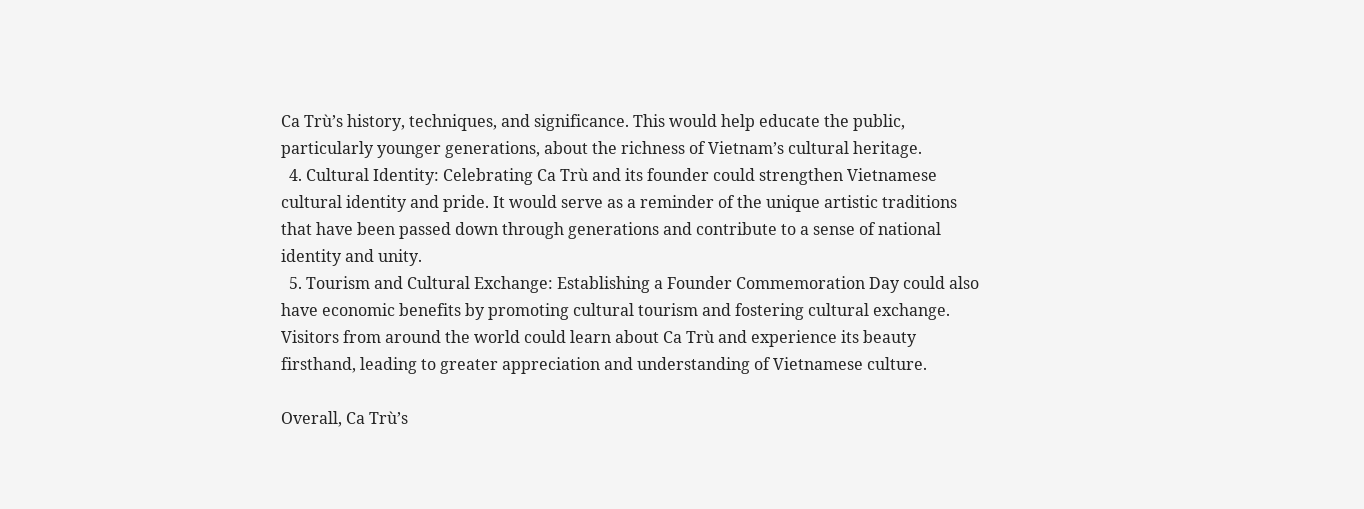Ca Trù’s history, techniques, and significance. This would help educate the public, particularly younger generations, about the richness of Vietnam’s cultural heritage.
  4. Cultural Identity: Celebrating Ca Trù and its founder could strengthen Vietnamese cultural identity and pride. It would serve as a reminder of the unique artistic traditions that have been passed down through generations and contribute to a sense of national identity and unity.
  5. Tourism and Cultural Exchange: Establishing a Founder Commemoration Day could also have economic benefits by promoting cultural tourism and fostering cultural exchange. Visitors from around the world could learn about Ca Trù and experience its beauty firsthand, leading to greater appreciation and understanding of Vietnamese culture.

Overall, Ca Trù’s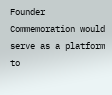Founder Commemoration would serve as a platform to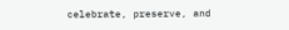celebrate, preserve, and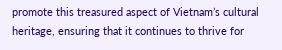promote this treasured aspect of Vietnam’s cultural heritage, ensuring that it continues to thrive for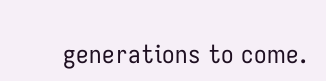generations to come.